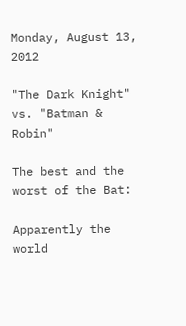Monday, August 13, 2012

"The Dark Knight" vs. "Batman & Robin"

The best and the worst of the Bat:

Apparently the world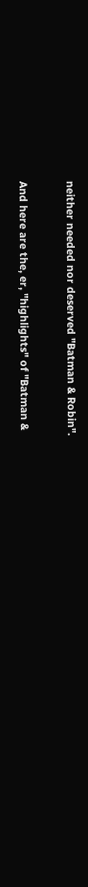neither needed nor deserved "Batman & Robin".

And here are the, er, "highlights" of "Batman &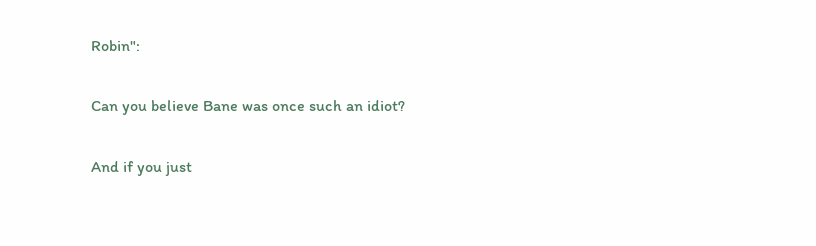Robin":

Can you believe Bane was once such an idiot?

And if you just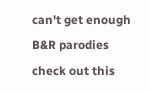can't get enough B&R parodies check out this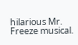hilarious Mr. Freeze musical.